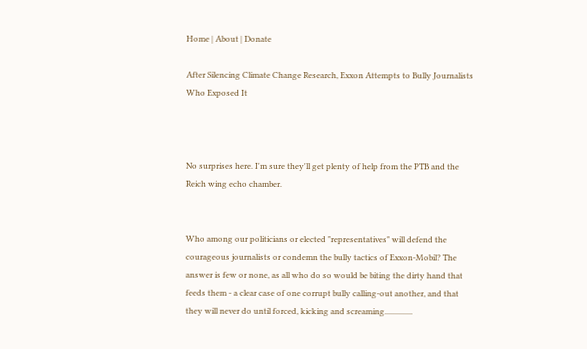Home | About | Donate

After Silencing Climate Change Research, Exxon Attempts to Bully Journalists Who Exposed It



No surprises here. I'm sure they'll get plenty of help from the PTB and the Reich wing echo chamber.


Who among our politicians or elected "representatives" will defend the courageous journalists or condemn the bully tactics of Exxon-Mobil? The answer is few or none, as all who do so would be biting the dirty hand that feeds them - a clear case of one corrupt bully calling-out another, and that they will never do until forced, kicking and screaming..............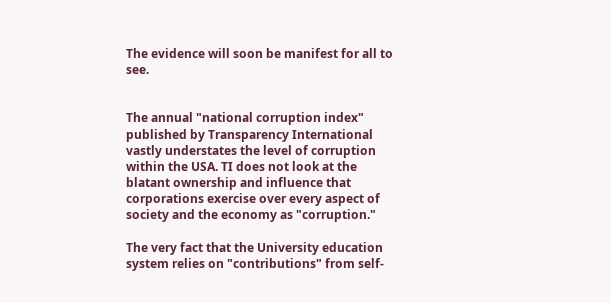The evidence will soon be manifest for all to see.


The annual "national corruption index" published by Transparency International vastly understates the level of corruption within the USA. TI does not look at the blatant ownership and influence that corporations exercise over every aspect of society and the economy as "corruption."

The very fact that the University education system relies on "contributions" from self-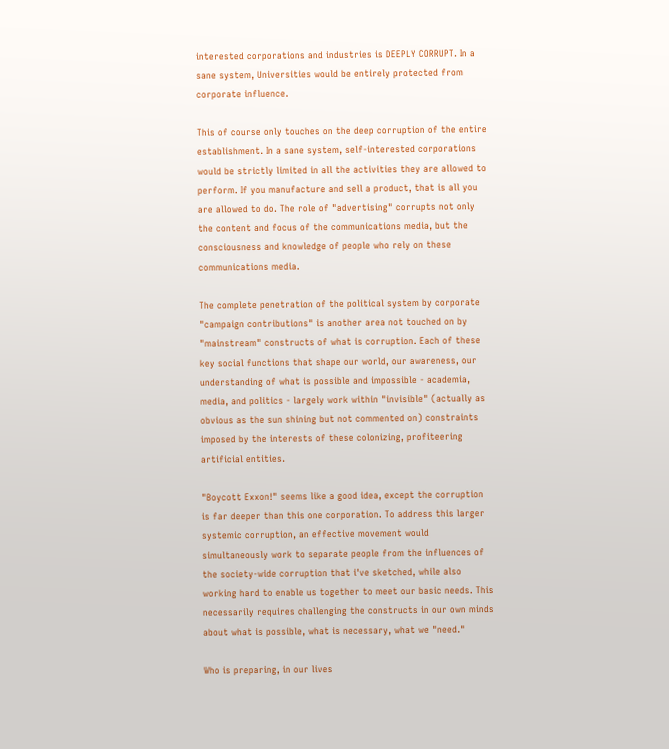interested corporations and industries is DEEPLY CORRUPT. In a sane system, Universities would be entirely protected from corporate influence.

This of course only touches on the deep corruption of the entire establishment. In a sane system, self-interested corporations would be strictly limited in all the activities they are allowed to perform. If you manufacture and sell a product, that is all you are allowed to do. The role of "advertising" corrupts not only the content and focus of the communications media, but the consciousness and knowledge of people who rely on these communications media.

The complete penetration of the political system by corporate "campaign contributions" is another area not touched on by "mainstream" constructs of what is corruption. Each of these key social functions that shape our world, our awareness, our understanding of what is possible and impossible - academia, media, and politics - largely work within "invisible" (actually as obvious as the sun shining but not commented on) constraints imposed by the interests of these colonizing, profiteering artificial entities.

"Boycott Exxon!" seems like a good idea, except the corruption is far deeper than this one corporation. To address this larger systemic corruption, an effective movement would simultaneously work to separate people from the influences of the society-wide corruption that i've sketched, while also working hard to enable us together to meet our basic needs. This necessarily requires challenging the constructs in our own minds about what is possible, what is necessary, what we "need."

Who is preparing, in our lives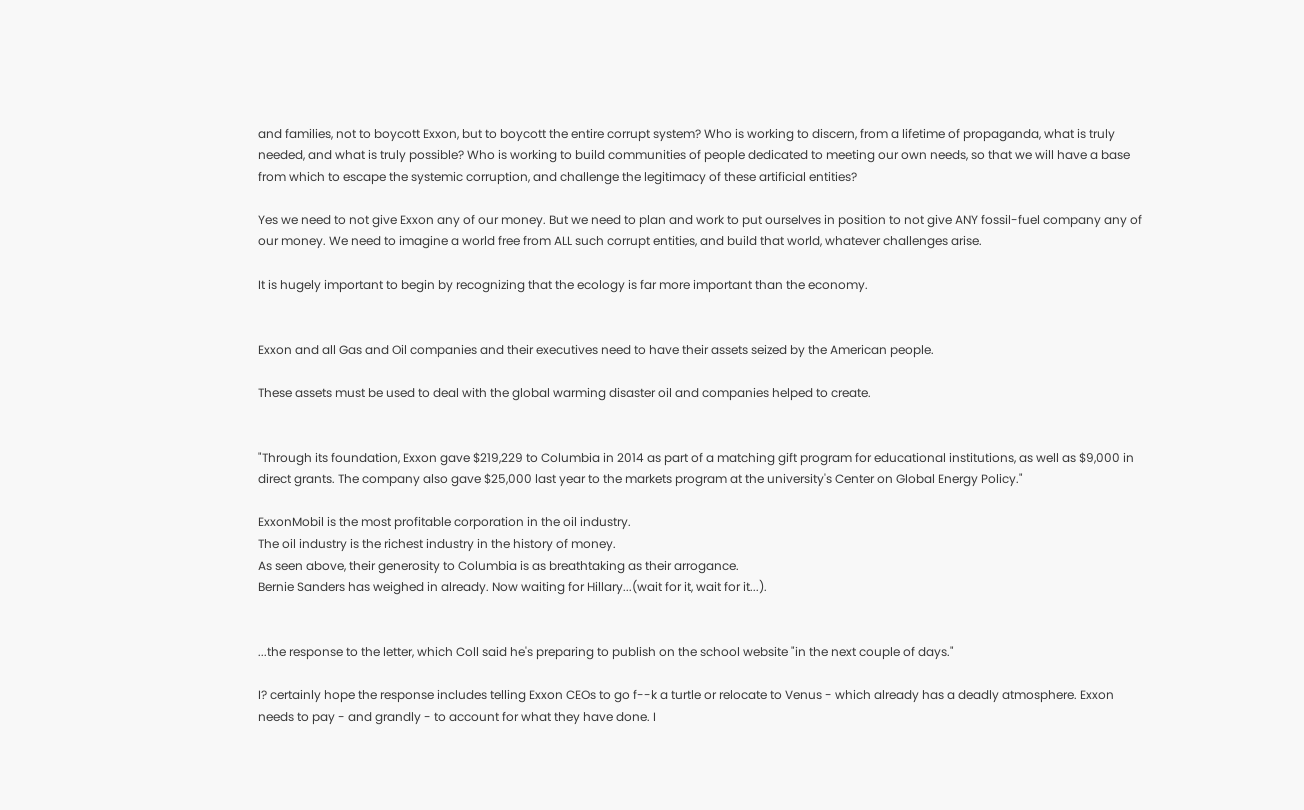and families, not to boycott Exxon, but to boycott the entire corrupt system? Who is working to discern, from a lifetime of propaganda, what is truly needed, and what is truly possible? Who is working to build communities of people dedicated to meeting our own needs, so that we will have a base from which to escape the systemic corruption, and challenge the legitimacy of these artificial entities?

Yes we need to not give Exxon any of our money. But we need to plan and work to put ourselves in position to not give ANY fossil-fuel company any of our money. We need to imagine a world free from ALL such corrupt entities, and build that world, whatever challenges arise.

It is hugely important to begin by recognizing that the ecology is far more important than the economy.


Exxon and all Gas and Oil companies and their executives need to have their assets seized by the American people.

These assets must be used to deal with the global warming disaster oil and companies helped to create.


"Through its foundation, Exxon gave $219,229 to Columbia in 2014 as part of a matching gift program for educational institutions, as well as $9,000 in direct grants. The company also gave $25,000 last year to the markets program at the university's Center on Global Energy Policy."

ExxonMobil is the most profitable corporation in the oil industry.
The oil industry is the richest industry in the history of money.
As seen above, their generosity to Columbia is as breathtaking as their arrogance.
Bernie Sanders has weighed in already. Now waiting for Hillary...(wait for it, wait for it...).


...the response to the letter, which Coll said he's preparing to publish on the school website "in the next couple of days."

I? certainly hope the response includes telling Exxon CEOs to go f--k a turtle or relocate to Venus - which already has a deadly atmosphere. Exxon needs to pay - and grandly - to account for what they have done. I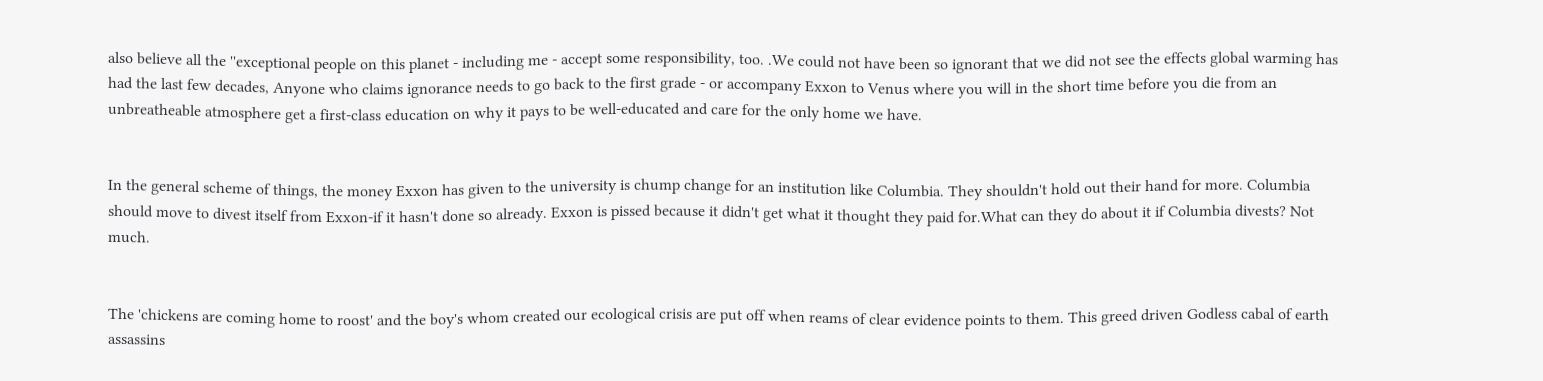also believe all the ''exceptional people on this planet - including me - accept some responsibility, too. .We could not have been so ignorant that we did not see the effects global warming has had the last few decades, Anyone who claims ignorance needs to go back to the first grade - or accompany Exxon to Venus where you will in the short time before you die from an unbreatheable atmosphere get a first-class education on why it pays to be well-educated and care for the only home we have.


In the general scheme of things, the money Exxon has given to the university is chump change for an institution like Columbia. They shouldn't hold out their hand for more. Columbia should move to divest itself from Exxon-if it hasn't done so already. Exxon is pissed because it didn't get what it thought they paid for.What can they do about it if Columbia divests? Not much.


The 'chickens are coming home to roost' and the boy's whom created our ecological crisis are put off when reams of clear evidence points to them. This greed driven Godless cabal of earth assassins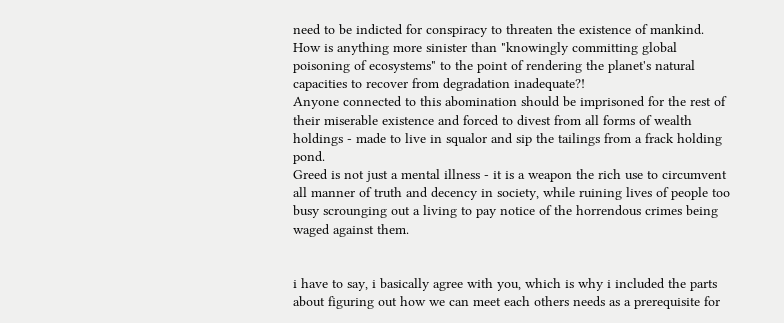need to be indicted for conspiracy to threaten the existence of mankind. How is anything more sinister than "knowingly committing global poisoning of ecosystems" to the point of rendering the planet's natural capacities to recover from degradation inadequate?!
Anyone connected to this abomination should be imprisoned for the rest of their miserable existence and forced to divest from all forms of wealth holdings - made to live in squalor and sip the tailings from a frack holding pond.
Greed is not just a mental illness - it is a weapon the rich use to circumvent all manner of truth and decency in society, while ruining lives of people too busy scrounging out a living to pay notice of the horrendous crimes being waged against them.


i have to say, i basically agree with you, which is why i included the parts about figuring out how we can meet each others needs as a prerequisite for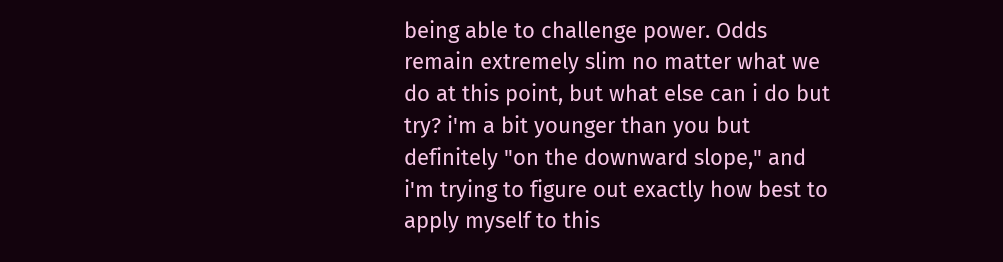being able to challenge power. Odds remain extremely slim no matter what we do at this point, but what else can i do but try? i'm a bit younger than you but definitely "on the downward slope," and i'm trying to figure out exactly how best to apply myself to this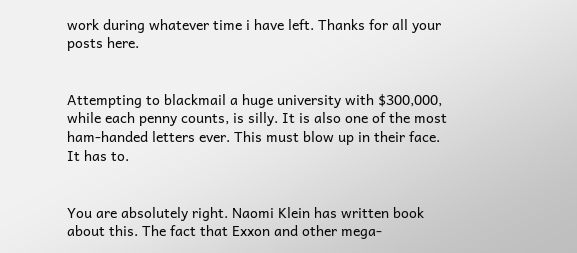work during whatever time i have left. Thanks for all your posts here.


Attempting to blackmail a huge university with $300,000, while each penny counts, is silly. It is also one of the most ham-handed letters ever. This must blow up in their face. It has to.


You are absolutely right. Naomi Klein has written book about this. The fact that Exxon and other mega-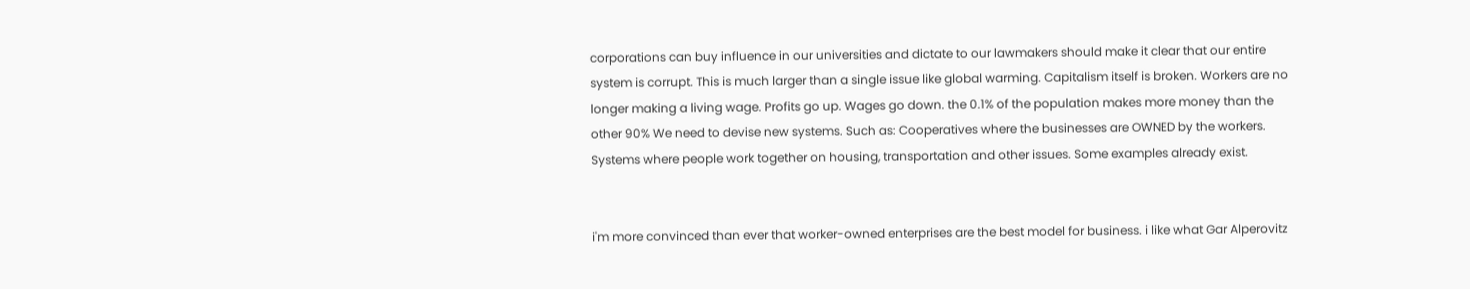corporations can buy influence in our universities and dictate to our lawmakers should make it clear that our entire system is corrupt. This is much larger than a single issue like global warming. Capitalism itself is broken. Workers are no longer making a living wage. Profits go up. Wages go down. the 0.1% of the population makes more money than the other 90% We need to devise new systems. Such as: Cooperatives where the businesses are OWNED by the workers. Systems where people work together on housing, transportation and other issues. Some examples already exist.


i'm more convinced than ever that worker-owned enterprises are the best model for business. i like what Gar Alperovitz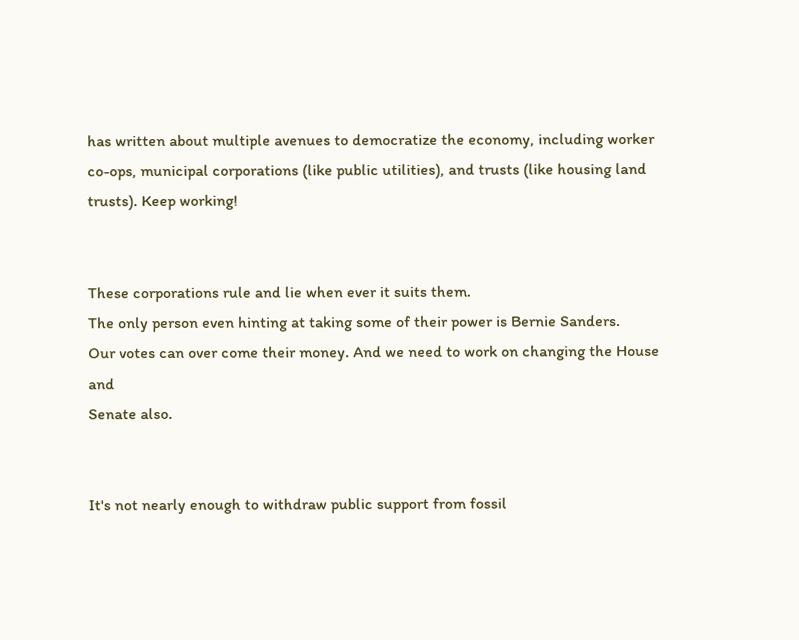has written about multiple avenues to democratize the economy, including worker co-ops, municipal corporations (like public utilities), and trusts (like housing land trusts). Keep working!


These corporations rule and lie when ever it suits them.
The only person even hinting at taking some of their power is Bernie Sanders.
Our votes can over come their money. And we need to work on changing the House and
Senate also.


It's not nearly enough to withdraw public support from fossil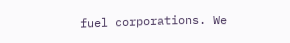fuel corporations. We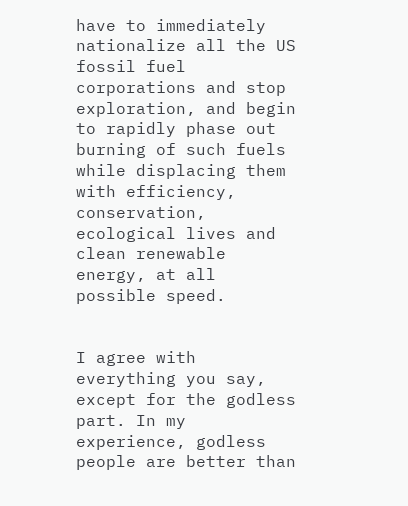have to immediately nationalize all the US fossil fuel corporations and stop exploration, and begin to rapidly phase out burning of such fuels while displacing them with efficiency, conservation, ecological lives and clean renewable energy, at all possible speed.


I agree with everything you say, except for the godless part. In my experience, godless people are better than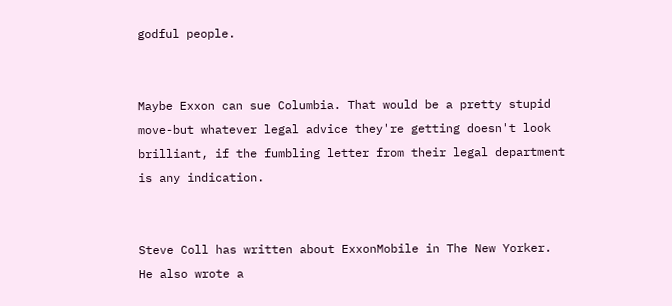godful people.


Maybe Exxon can sue Columbia. That would be a pretty stupid move-but whatever legal advice they're getting doesn't look brilliant, if the fumbling letter from their legal department is any indication.


Steve Coll has written about ExxonMobile in The New Yorker. He also wrote a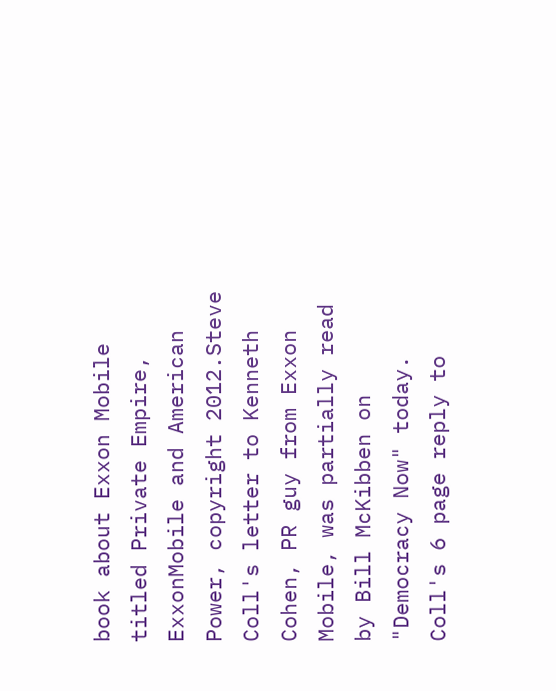book about Exxon Mobile titled Private Empire, ExxonMobile and American Power, copyright 2012.Steve Coll's letter to Kenneth Cohen, PR guy from Exxon Mobile, was partially read by Bill McKibben on "Democracy Now" today. Coll's 6 page reply to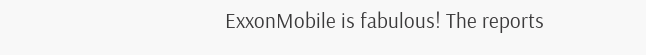ExxonMobile is fabulous! The reports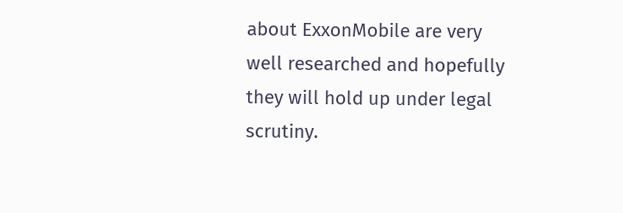about ExxonMobile are very well researched and hopefully they will hold up under legal scrutiny.